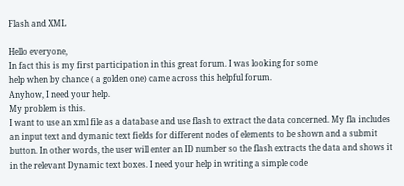Flash and XML

Hello everyone,
In fact this is my first participation in this great forum. I was looking for some
help when by chance ( a golden one) came across this helpful forum.
Anyhow, I need your help.
My problem is this.
I want to use an xml file as a database and use flash to extract the data concerned. My fla includes an input text and dymanic text fields for different nodes of elements to be shown and a submit button. In other words, the user will enter an ID number so the flash extracts the data and shows it in the relevant Dynamic text boxes. I need your help in writing a simple code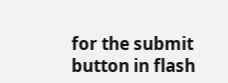for the submit button in flash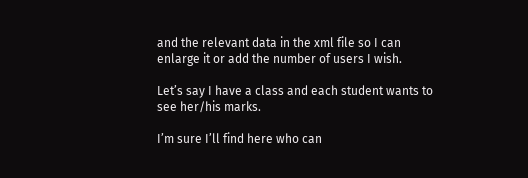and the relevant data in the xml file so I can enlarge it or add the number of users I wish.

Let’s say I have a class and each student wants to see her/his marks.

I’m sure I’ll find here who can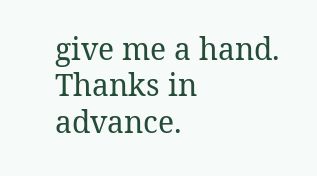give me a hand.
Thanks in advance.